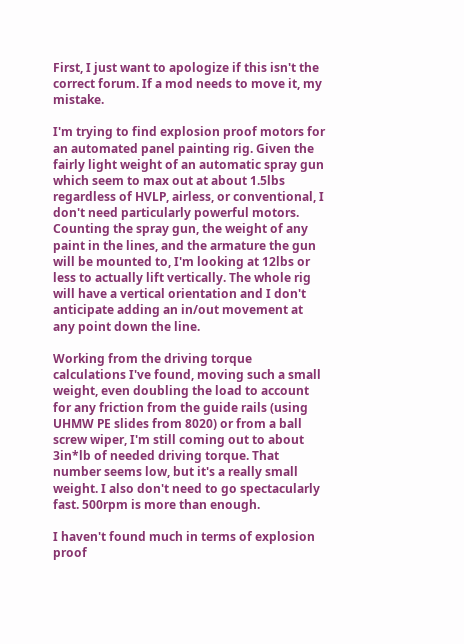First, I just want to apologize if this isn't the correct forum. If a mod needs to move it, my mistake.

I'm trying to find explosion proof motors for an automated panel painting rig. Given the fairly light weight of an automatic spray gun which seem to max out at about 1.5lbs regardless of HVLP, airless, or conventional, I don't need particularly powerful motors. Counting the spray gun, the weight of any paint in the lines, and the armature the gun will be mounted to, I'm looking at 12lbs or less to actually lift vertically. The whole rig will have a vertical orientation and I don't anticipate adding an in/out movement at any point down the line.

Working from the driving torque calculations I've found, moving such a small weight, even doubling the load to account for any friction from the guide rails (using UHMW PE slides from 8020) or from a ball screw wiper, I'm still coming out to about 3in*lb of needed driving torque. That number seems low, but it's a really small weight. I also don't need to go spectacularly fast. 500rpm is more than enough.

I haven't found much in terms of explosion proof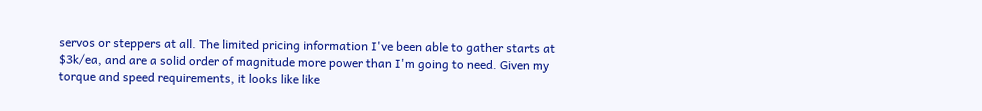servos or steppers at all. The limited pricing information I've been able to gather starts at $3k/ea, and are a solid order of magnitude more power than I'm going to need. Given my torque and speed requirements, it looks like like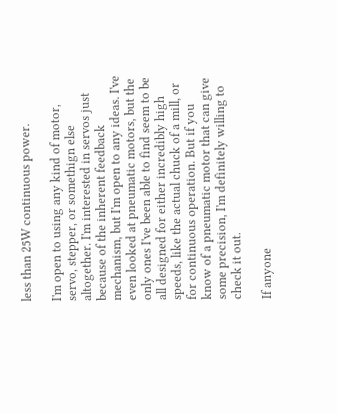less than 25W continuous power.

I'm open to using any kind of motor, servo, stepper, or somethign else altogether. I'm interested in servos just because of the inherent feedback mechanism, but I'm open to any ideas. I've even looked at pneumatic motors, but the only ones I've been able to find seem to be all designed for either incredibly high speeds, like the actual chuck of a mill, or for continuous operation. But if you know of a pneumatic motor that can give some precision, I'm definitely willing to check it out.

If anyone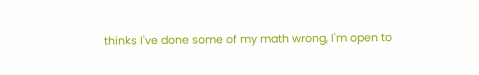thinks I've done some of my math wrong, I'm open to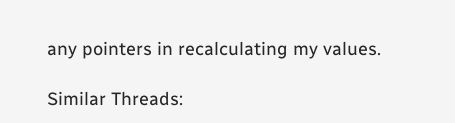any pointers in recalculating my values.

Similar Threads: